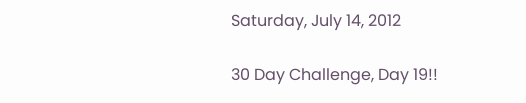Saturday, July 14, 2012

30 Day Challenge, Day 19!!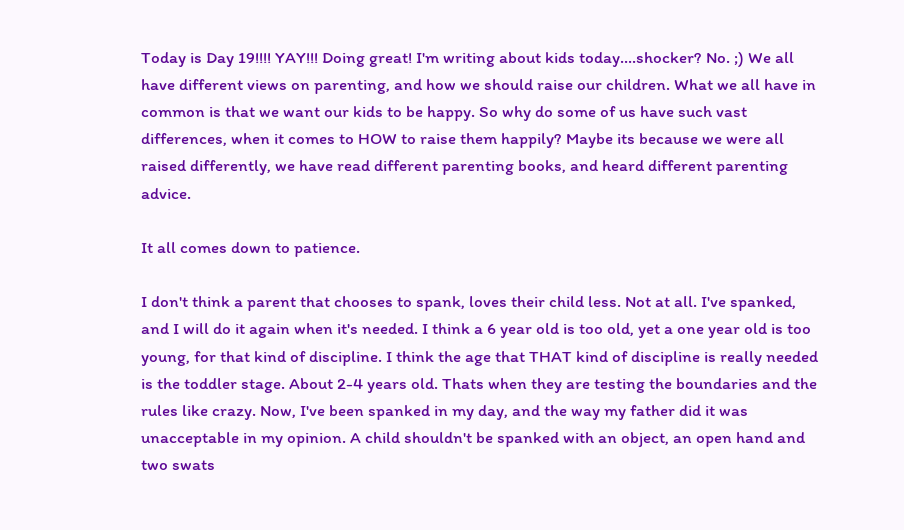Today is Day 19!!!! YAY!!! Doing great! I'm writing about kids today....shocker? No. ;) We all have different views on parenting, and how we should raise our children. What we all have in common is that we want our kids to be happy. So why do some of us have such vast differences, when it comes to HOW to raise them happily? Maybe its because we were all raised differently, we have read different parenting books, and heard different parenting advice.

It all comes down to patience.

I don't think a parent that chooses to spank, loves their child less. Not at all. I've spanked, and I will do it again when it's needed. I think a 6 year old is too old, yet a one year old is too young, for that kind of discipline. I think the age that THAT kind of discipline is really needed is the toddler stage. About 2-4 years old. Thats when they are testing the boundaries and the rules like crazy. Now, I've been spanked in my day, and the way my father did it was unacceptable in my opinion. A child shouldn't be spanked with an object, an open hand and two swats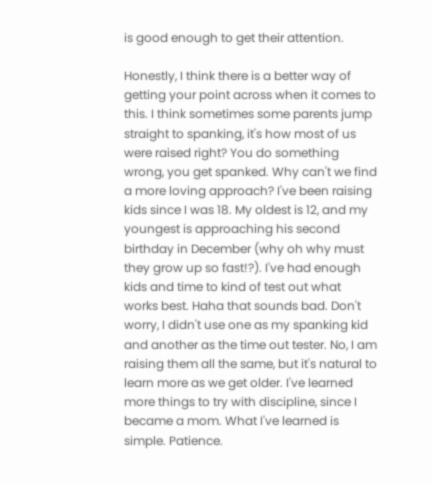is good enough to get their attention.

Honestly, I think there is a better way of getting your point across when it comes to this. I think sometimes some parents jump straight to spanking, it's how most of us were raised right? You do something wrong, you get spanked. Why can't we find a more loving approach? I've been raising kids since I was 18. My oldest is 12, and my youngest is approaching his second birthday in December (why oh why must they grow up so fast!?). I've had enough kids and time to kind of test out what works best. Haha that sounds bad. Don't worry, I didn't use one as my spanking kid and another as the time out tester. No, I am raising them all the same, but it's natural to learn more as we get older. I've learned more things to try with discipline, since I became a mom. What I've learned is simple. Patience.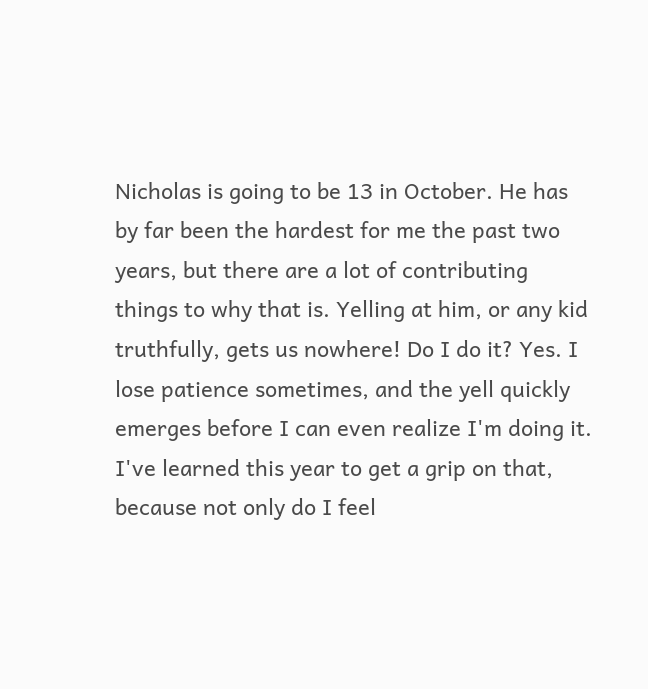Nicholas is going to be 13 in October. He has by far been the hardest for me the past two years, but there are a lot of contributing things to why that is. Yelling at him, or any kid truthfully, gets us nowhere! Do I do it? Yes. I lose patience sometimes, and the yell quickly emerges before I can even realize I'm doing it. I've learned this year to get a grip on that, because not only do I feel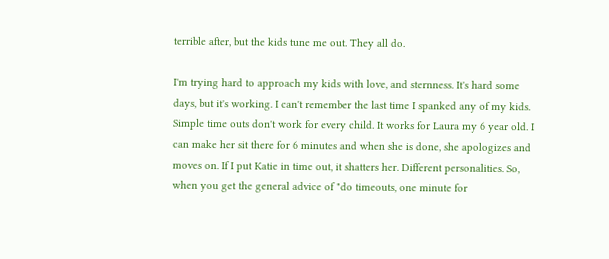terrible after, but the kids tune me out. They all do.

I'm trying hard to approach my kids with love, and sternness. It's hard some days, but it's working. I can't remember the last time I spanked any of my kids. Simple time outs don't work for every child. It works for Laura my 6 year old. I can make her sit there for 6 minutes and when she is done, she apologizes and moves on. If I put Katie in time out, it shatters her. Different personalities. So, when you get the general advice of "do timeouts, one minute for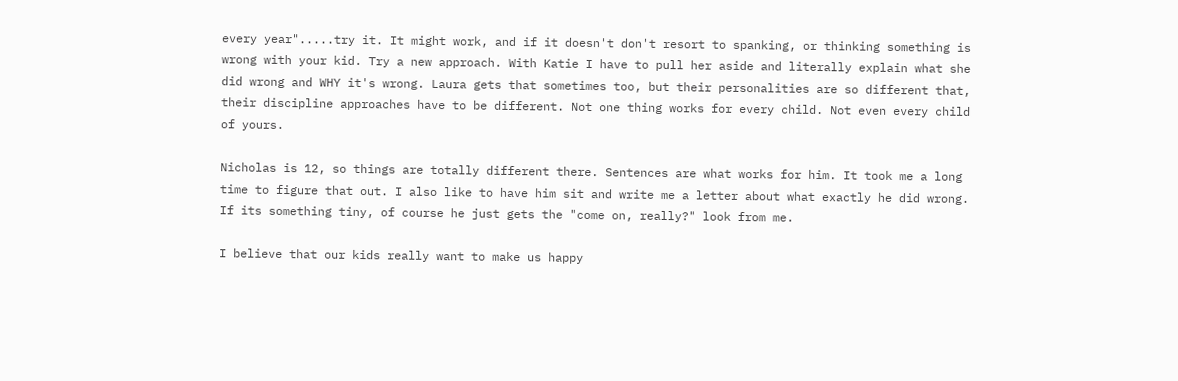every year".....try it. It might work, and if it doesn't don't resort to spanking, or thinking something is wrong with your kid. Try a new approach. With Katie I have to pull her aside and literally explain what she did wrong and WHY it's wrong. Laura gets that sometimes too, but their personalities are so different that, their discipline approaches have to be different. Not one thing works for every child. Not even every child of yours.

Nicholas is 12, so things are totally different there. Sentences are what works for him. It took me a long time to figure that out. I also like to have him sit and write me a letter about what exactly he did wrong. If its something tiny, of course he just gets the "come on, really?" look from me.

I believe that our kids really want to make us happy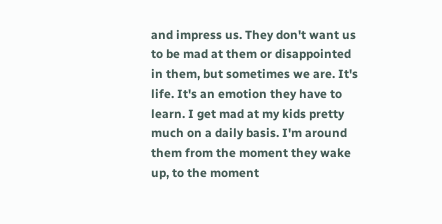and impress us. They don't want us to be mad at them or disappointed in them, but sometimes we are. It's life. It's an emotion they have to learn. I get mad at my kids pretty much on a daily basis. I'm around them from the moment they wake up, to the moment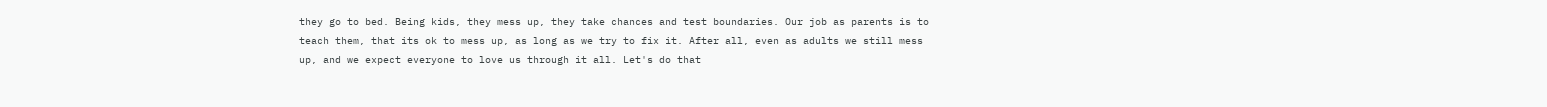they go to bed. Being kids, they mess up, they take chances and test boundaries. Our job as parents is to teach them, that its ok to mess up, as long as we try to fix it. After all, even as adults we still mess up, and we expect everyone to love us through it all. Let's do that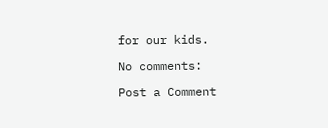for our kids.

No comments:

Post a Comment